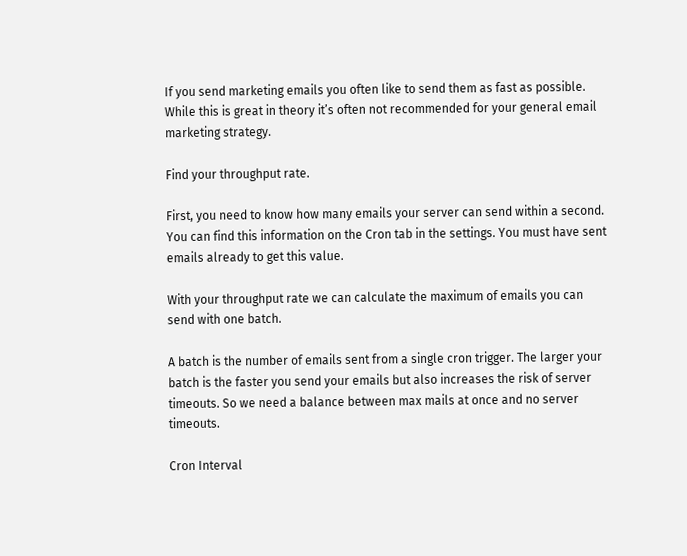If you send marketing emails you often like to send them as fast as possible. While this is great in theory it’s often not recommended for your general email marketing strategy.

Find your throughput rate.

First, you need to know how many emails your server can send within a second. You can find this information on the Cron tab in the settings. You must have sent emails already to get this value.

With your throughput rate we can calculate the maximum of emails you can send with one batch.

A batch is the number of emails sent from a single cron trigger. The larger your batch is the faster you send your emails but also increases the risk of server timeouts. So we need a balance between max mails at once and no server timeouts.

Cron Interval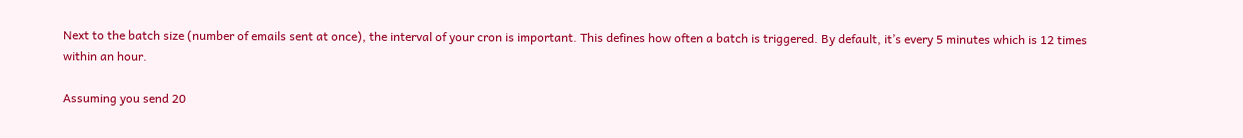Next to the batch size (number of emails sent at once), the interval of your cron is important. This defines how often a batch is triggered. By default, it’s every 5 minutes which is 12 times within an hour.

Assuming you send 20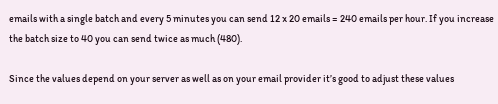emails with a single batch and every 5 minutes you can send 12 x 20 emails = 240 emails per hour. If you increase the batch size to 40 you can send twice as much (480).

Since the values depend on your server as well as on your email provider it’s good to adjust these values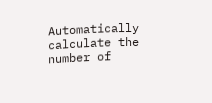Automatically calculate the number of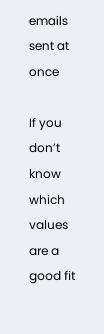emails sent at once

If you don’t know which values are a good fit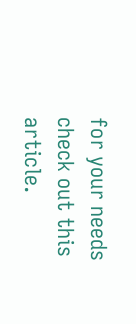for your needs check out this article.